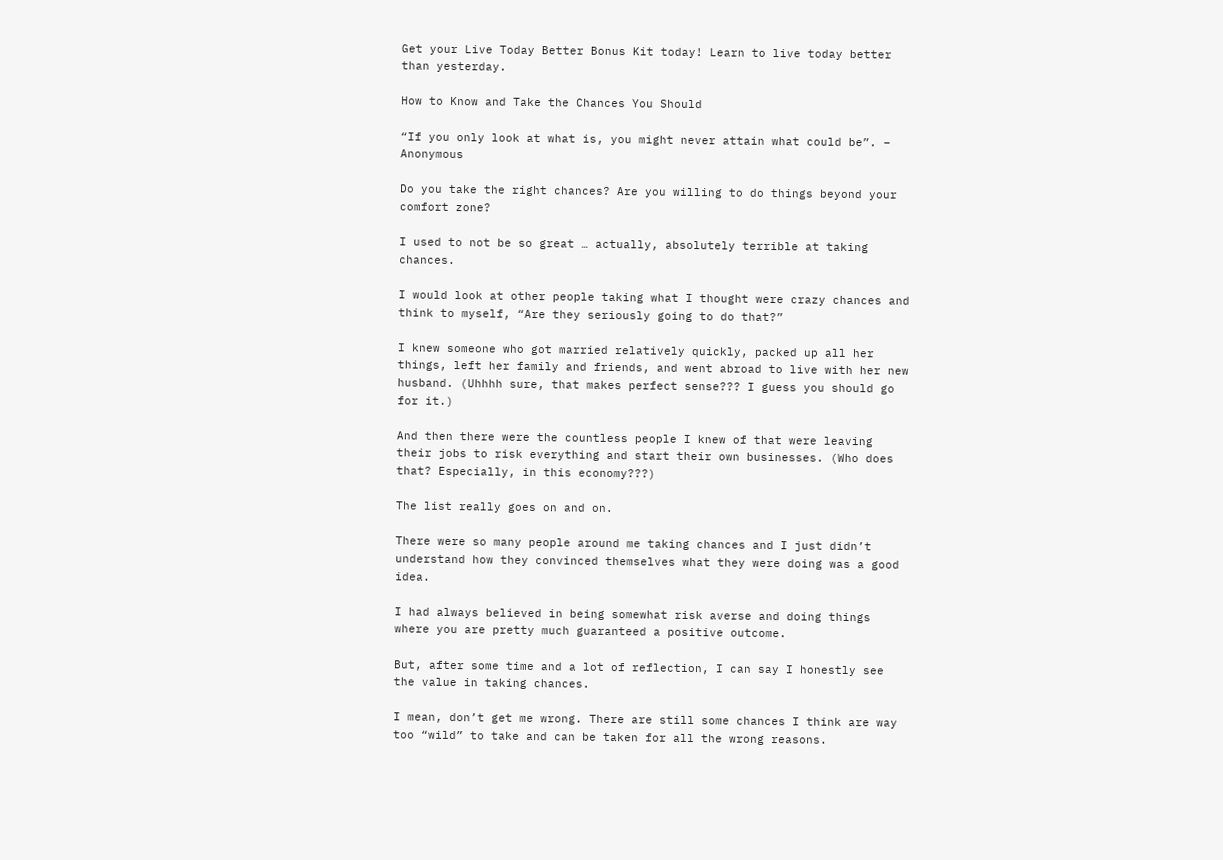Get your Live Today Better Bonus Kit today! Learn to live today better than yesterday.

How to Know and Take the Chances You Should

“If you only look at what is, you might never attain what could be”. – Anonymous

Do you take the right chances? Are you willing to do things beyond your comfort zone?

I used to not be so great … actually, absolutely terrible at taking chances.

I would look at other people taking what I thought were crazy chances and think to myself, “Are they seriously going to do that?”

I knew someone who got married relatively quickly, packed up all her things, left her family and friends, and went abroad to live with her new husband. (Uhhhh sure, that makes perfect sense??? I guess you should go for it.)

And then there were the countless people I knew of that were leaving their jobs to risk everything and start their own businesses. (Who does that? Especially, in this economy???)

The list really goes on and on.

There were so many people around me taking chances and I just didn’t understand how they convinced themselves what they were doing was a good idea.

I had always believed in being somewhat risk averse and doing things where you are pretty much guaranteed a positive outcome.

But, after some time and a lot of reflection, I can say I honestly see the value in taking chances.

I mean, don’t get me wrong. There are still some chances I think are way too “wild” to take and can be taken for all the wrong reasons.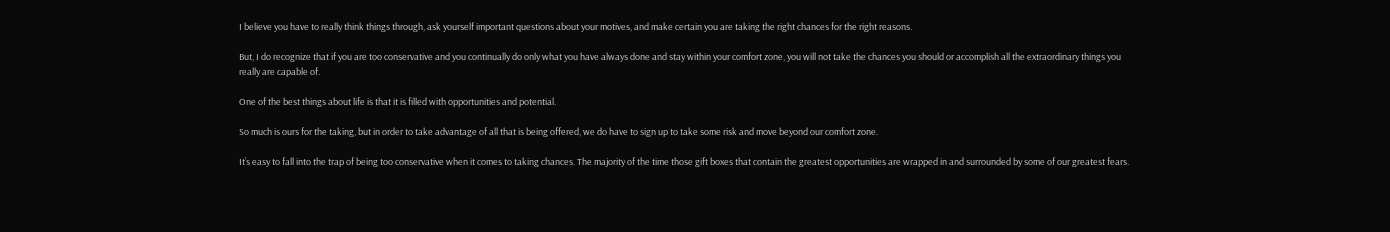I believe you have to really think things through, ask yourself important questions about your motives, and make certain you are taking the right chances for the right reasons.

But, I do recognize that if you are too conservative and you continually do only what you have always done and stay within your comfort zone, you will not take the chances you should or accomplish all the extraordinary things you really are capable of.

One of the best things about life is that it is filled with opportunities and potential.

So much is ours for the taking, but in order to take advantage of all that is being offered, we do have to sign up to take some risk and move beyond our comfort zone.

It’s easy to fall into the trap of being too conservative when it comes to taking chances. The majority of the time those gift boxes that contain the greatest opportunities are wrapped in and surrounded by some of our greatest fears.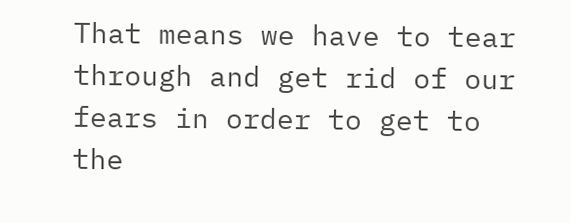That means we have to tear through and get rid of our fears in order to get to the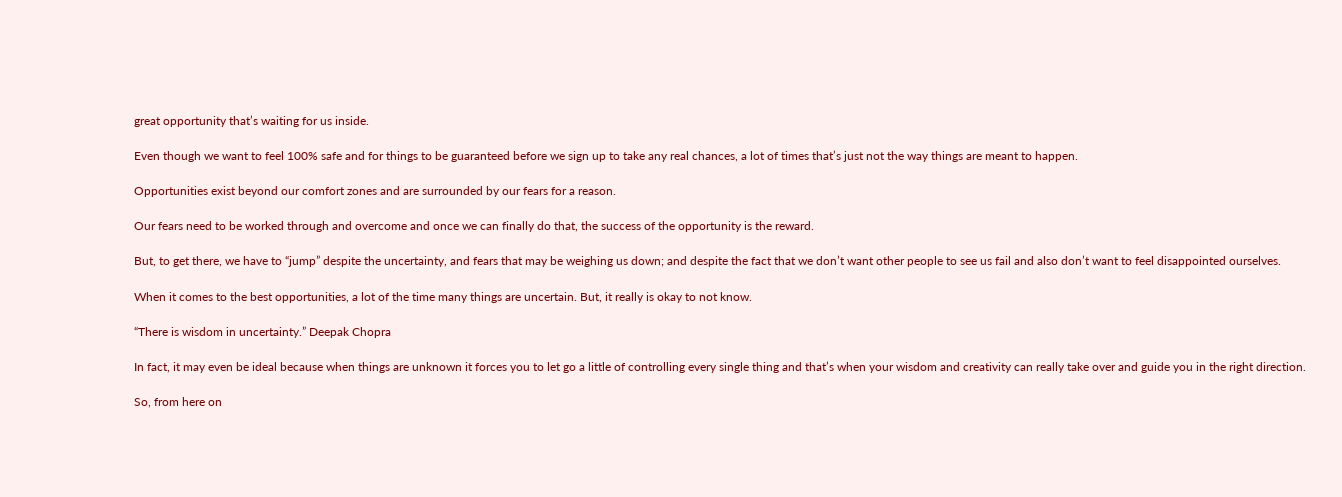great opportunity that’s waiting for us inside.

Even though we want to feel 100% safe and for things to be guaranteed before we sign up to take any real chances, a lot of times that’s just not the way things are meant to happen.

Opportunities exist beyond our comfort zones and are surrounded by our fears for a reason.

Our fears need to be worked through and overcome and once we can finally do that, the success of the opportunity is the reward.

But, to get there, we have to “jump” despite the uncertainty, and fears that may be weighing us down; and despite the fact that we don’t want other people to see us fail and also don’t want to feel disappointed ourselves.

When it comes to the best opportunities, a lot of the time many things are uncertain. But, it really is okay to not know.

“There is wisdom in uncertainty.” Deepak Chopra

In fact, it may even be ideal because when things are unknown it forces you to let go a little of controlling every single thing and that’s when your wisdom and creativity can really take over and guide you in the right direction.

So, from here on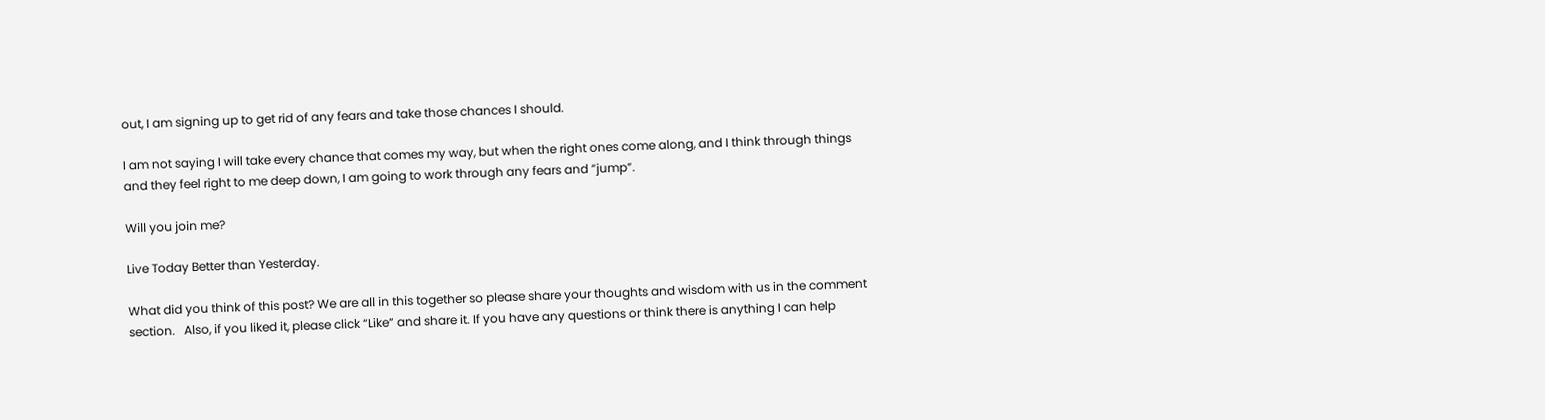out, I am signing up to get rid of any fears and take those chances I should.

I am not saying I will take every chance that comes my way, but when the right ones come along, and I think through things and they feel right to me deep down, I am going to work through any fears and “jump”.

Will you join me?

Live Today Better than Yesterday.

What did you think of this post? We are all in this together so please share your thoughts and wisdom with us in the comment section.   Also, if you liked it, please click “Like” and share it. If you have any questions or think there is anything I can help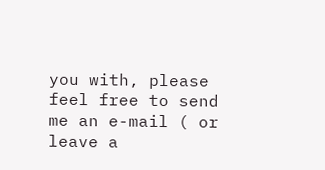you with, please feel free to send me an e-mail ( or leave a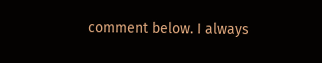comment below. I always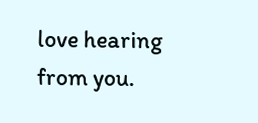love hearing from you.